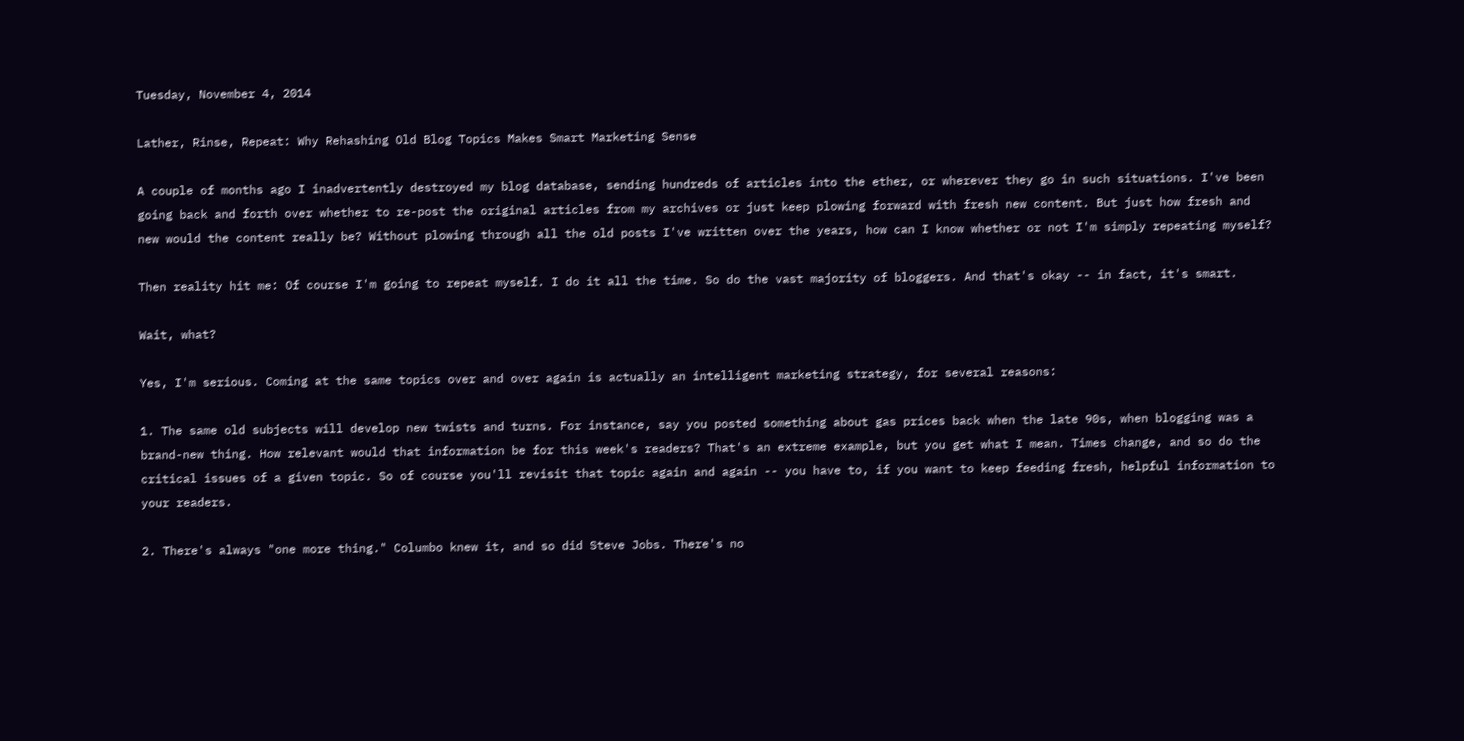Tuesday, November 4, 2014

Lather, Rinse, Repeat: Why Rehashing Old Blog Topics Makes Smart Marketing Sense

A couple of months ago I inadvertently destroyed my blog database, sending hundreds of articles into the ether, or wherever they go in such situations. I've been going back and forth over whether to re-post the original articles from my archives or just keep plowing forward with fresh new content. But just how fresh and new would the content really be? Without plowing through all the old posts I've written over the years, how can I know whether or not I'm simply repeating myself?

Then reality hit me: Of course I'm going to repeat myself. I do it all the time. So do the vast majority of bloggers. And that's okay -- in fact, it's smart.

Wait, what?

Yes, I'm serious. Coming at the same topics over and over again is actually an intelligent marketing strategy, for several reasons:

1. The same old subjects will develop new twists and turns. For instance, say you posted something about gas prices back when the late 90s, when blogging was a brand-new thing. How relevant would that information be for this week's readers? That's an extreme example, but you get what I mean. Times change, and so do the critical issues of a given topic. So of course you'll revisit that topic again and again -- you have to, if you want to keep feeding fresh, helpful information to your readers.

2. There's always "one more thing." Columbo knew it, and so did Steve Jobs. There's no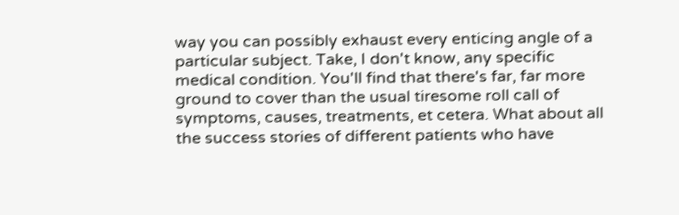way you can possibly exhaust every enticing angle of a particular subject. Take, I don't know, any specific medical condition. You'll find that there's far, far more ground to cover than the usual tiresome roll call of symptoms, causes, treatments, et cetera. What about all the success stories of different patients who have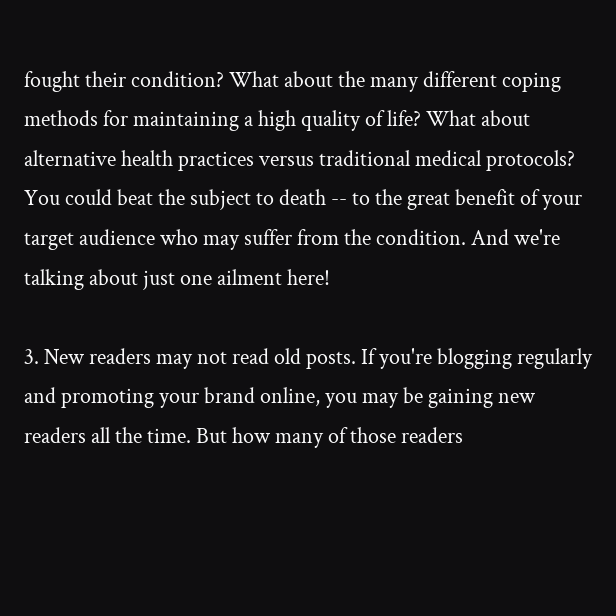fought their condition? What about the many different coping methods for maintaining a high quality of life? What about alternative health practices versus traditional medical protocols? You could beat the subject to death -- to the great benefit of your target audience who may suffer from the condition. And we're talking about just one ailment here!

3. New readers may not read old posts. If you're blogging regularly and promoting your brand online, you may be gaining new readers all the time. But how many of those readers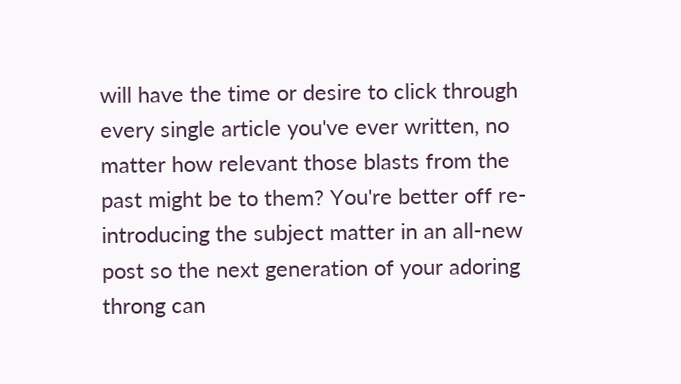will have the time or desire to click through every single article you've ever written, no matter how relevant those blasts from the past might be to them? You're better off re-introducing the subject matter in an all-new post so the next generation of your adoring throng can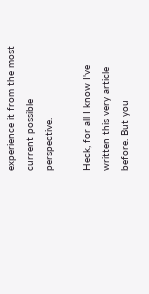experience it from the most current possible perspective.

Heck, for all I know I've written this very article before. But you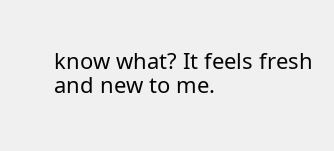know what? It feels fresh and new to me.